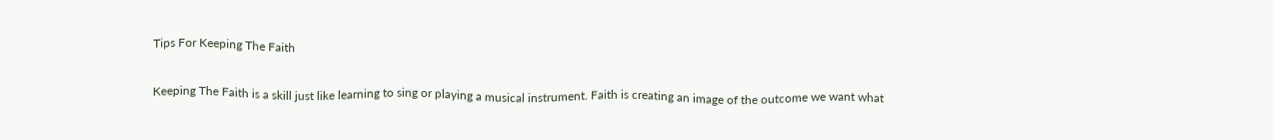Tips For Keeping The Faith

Keeping The Faith is a skill just like learning to sing or playing a musical instrument. Faith is creating an image of the outcome we want what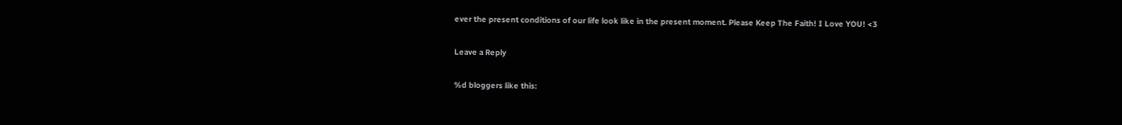ever the present conditions of our life look like in the present moment. Please Keep The Faith! I Love YOU! <3

Leave a Reply

%d bloggers like this: